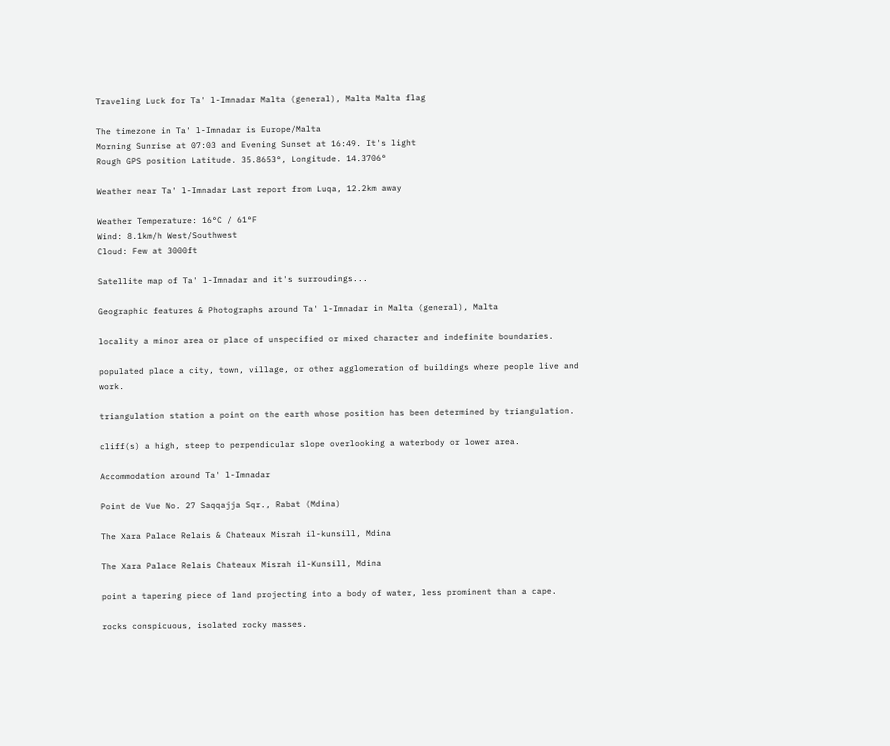Traveling Luck for Ta' l-Imnadar Malta (general), Malta Malta flag

The timezone in Ta' l-Imnadar is Europe/Malta
Morning Sunrise at 07:03 and Evening Sunset at 16:49. It's light
Rough GPS position Latitude. 35.8653°, Longitude. 14.3706°

Weather near Ta' l-Imnadar Last report from Luqa, 12.2km away

Weather Temperature: 16°C / 61°F
Wind: 8.1km/h West/Southwest
Cloud: Few at 3000ft

Satellite map of Ta' l-Imnadar and it's surroudings...

Geographic features & Photographs around Ta' l-Imnadar in Malta (general), Malta

locality a minor area or place of unspecified or mixed character and indefinite boundaries.

populated place a city, town, village, or other agglomeration of buildings where people live and work.

triangulation station a point on the earth whose position has been determined by triangulation.

cliff(s) a high, steep to perpendicular slope overlooking a waterbody or lower area.

Accommodation around Ta' l-Imnadar

Point de Vue No. 27 Saqqajja Sqr., Rabat (Mdina)

The Xara Palace Relais & Chateaux Misrah il-kunsill, Mdina

The Xara Palace Relais Chateaux Misrah il-Kunsill, Mdina

point a tapering piece of land projecting into a body of water, less prominent than a cape.

rocks conspicuous, isolated rocky masses.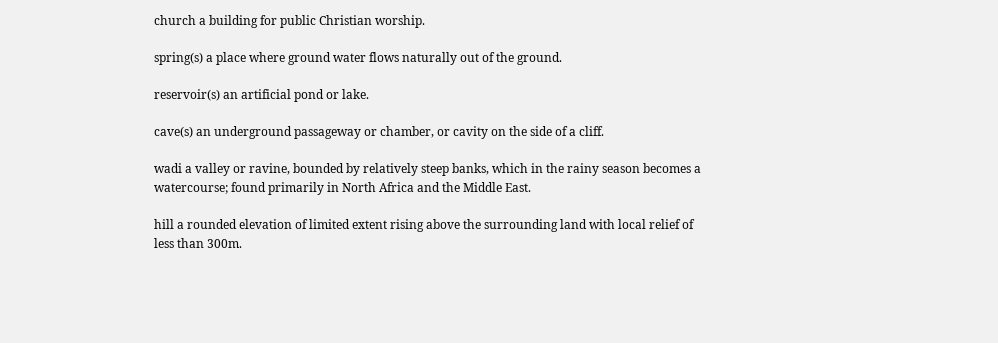church a building for public Christian worship.

spring(s) a place where ground water flows naturally out of the ground.

reservoir(s) an artificial pond or lake.

cave(s) an underground passageway or chamber, or cavity on the side of a cliff.

wadi a valley or ravine, bounded by relatively steep banks, which in the rainy season becomes a watercourse; found primarily in North Africa and the Middle East.

hill a rounded elevation of limited extent rising above the surrounding land with local relief of less than 300m.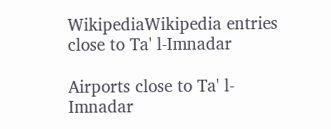WikipediaWikipedia entries close to Ta' l-Imnadar

Airports close to Ta' l-Imnadar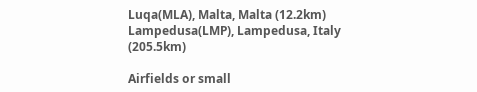Luqa(MLA), Malta, Malta (12.2km)
Lampedusa(LMP), Lampedusa, Italy (205.5km)

Airfields or small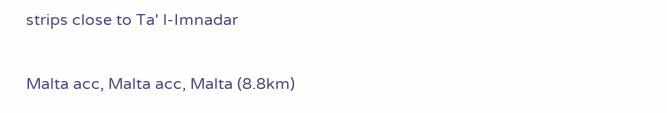strips close to Ta' l-Imnadar

Malta acc, Malta acc, Malta (8.8km)